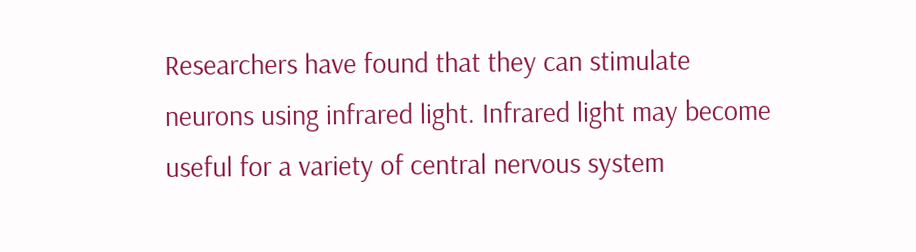Researchers have found that they can stimulate neurons using infrared light. Infrared light may become useful for a variety of central nervous system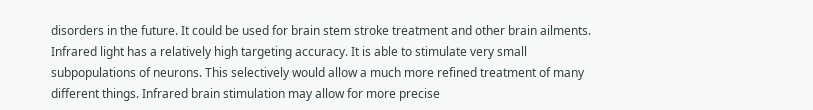disorders in the future. It could be used for brain stem stroke treatment and other brain ailments. Infrared light has a relatively high targeting accuracy. It is able to stimulate very small subpopulations of neurons. This selectively would allow a much more refined treatment of many different things. Infrared brain stimulation may allow for more precise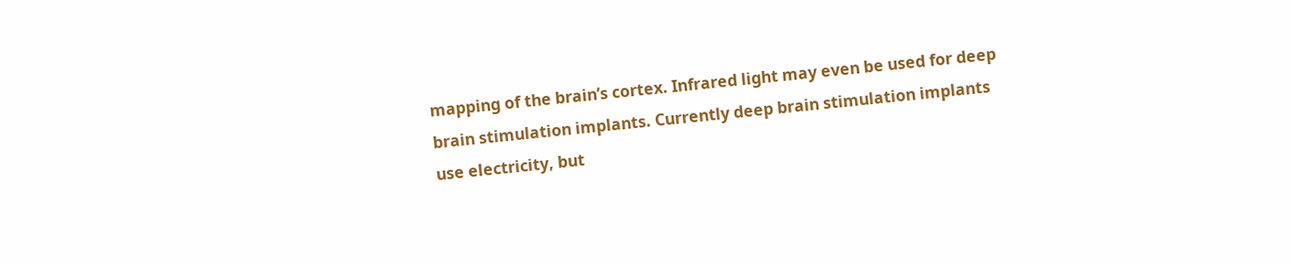mapping of the brain’s cortex. Infrared light may even be used for deep brain stimulation implants. Currently deep brain stimulation implants use electricity, but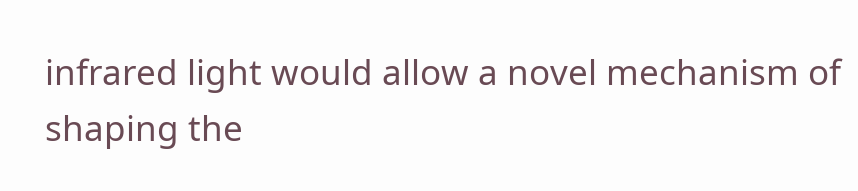infrared light would allow a novel mechanism of shaping the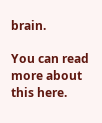brain.

You can read more about this here.